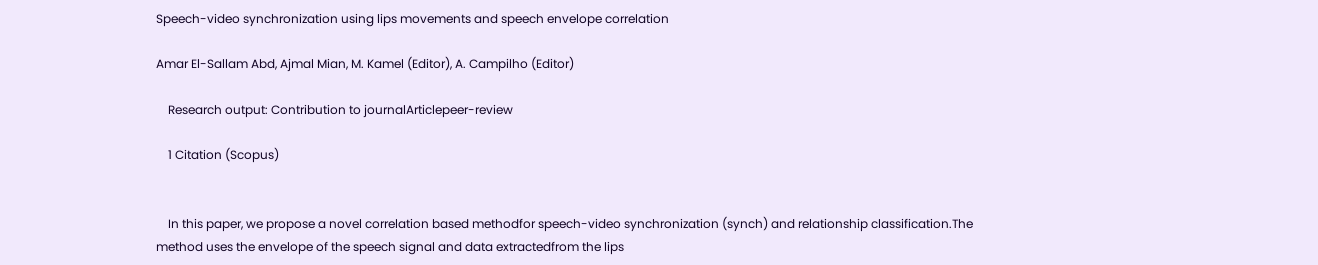Speech-video synchronization using lips movements and speech envelope correlation

Amar El-Sallam Abd, Ajmal Mian, M. Kamel (Editor), A. Campilho (Editor)

    Research output: Contribution to journalArticlepeer-review

    1 Citation (Scopus)


    In this paper, we propose a novel correlation based methodfor speech-video synchronization (synch) and relationship classification.The method uses the envelope of the speech signal and data extractedfrom the lips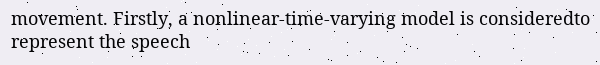movement. Firstly, a nonlinear-time-varying model is consideredto represent the speech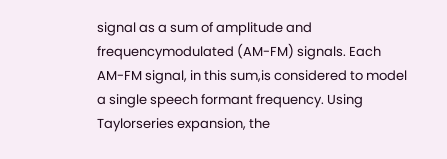signal as a sum of amplitude and frequencymodulated (AM-FM) signals. Each AM-FM signal, in this sum,is considered to model a single speech formant frequency. Using Taylorseries expansion, the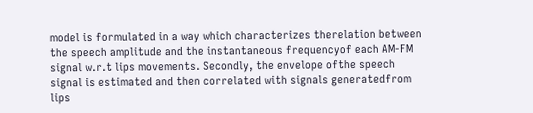model is formulated in a way which characterizes therelation between the speech amplitude and the instantaneous frequencyof each AM-FM signal w.r.t lips movements. Secondly, the envelope ofthe speech signal is estimated and then correlated with signals generatedfrom lips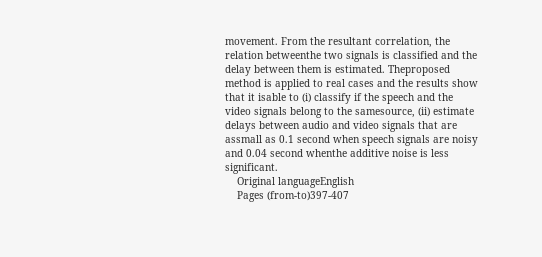movement. From the resultant correlation, the relation betweenthe two signals is classified and the delay between them is estimated. Theproposed method is applied to real cases and the results show that it isable to (i) classify if the speech and the video signals belong to the samesource, (ii) estimate delays between audio and video signals that are assmall as 0.1 second when speech signals are noisy and 0.04 second whenthe additive noise is less significant.
    Original languageEnglish
    Pages (from-to)397-407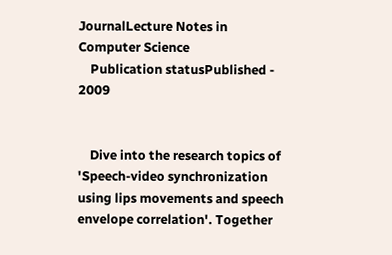JournalLecture Notes in Computer Science
    Publication statusPublished - 2009


    Dive into the research topics of 'Speech-video synchronization using lips movements and speech envelope correlation'. Together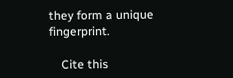they form a unique fingerprint.

    Cite this